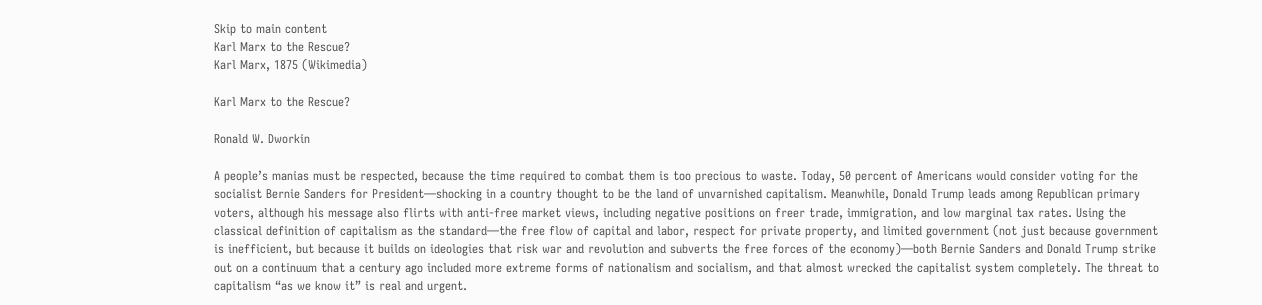Skip to main content
Karl Marx to the Rescue?
Karl Marx, 1875 (Wikimedia)

Karl Marx to the Rescue?

Ronald W. Dworkin

A people’s manias must be respected, because the time required to combat them is too precious to waste. Today, 50 percent of Americans would consider voting for the socialist Bernie Sanders for President—shocking in a country thought to be the land of unvarnished capitalism. Meanwhile, Donald Trump leads among Republican primary voters, although his message also flirts with anti-free market views, including negative positions on freer trade, immigration, and low marginal tax rates. Using the classical definition of capitalism as the standard—the free flow of capital and labor, respect for private property, and limited government (not just because government is inefficient, but because it builds on ideologies that risk war and revolution and subverts the free forces of the economy)—both Bernie Sanders and Donald Trump strike out on a continuum that a century ago included more extreme forms of nationalism and socialism, and that almost wrecked the capitalist system completely. The threat to capitalism “as we know it” is real and urgent.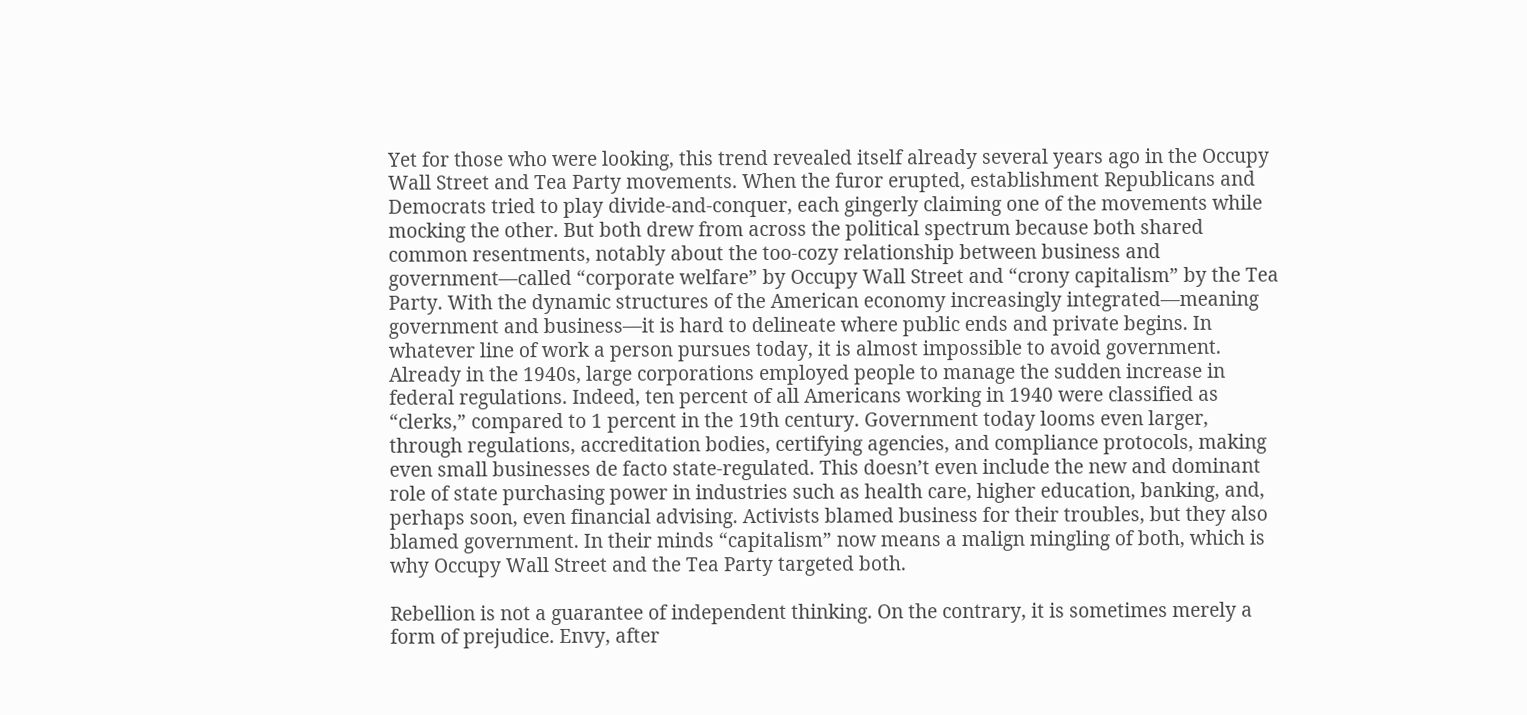Yet for those who were looking, this trend revealed itself already several years ago in the Occupy Wall Street and Tea Party movements. When the furor erupted, establishment Republicans and Democrats tried to play divide-and-conquer, each gingerly claiming one of the movements while mocking the other. But both drew from across the political spectrum because both shared common resentments, notably about the too-cozy relationship between business and government—called “corporate welfare” by Occupy Wall Street and “crony capitalism” by the Tea Party. With the dynamic structures of the American economy increasingly integrated—meaning government and business—it is hard to delineate where public ends and private begins. In whatever line of work a person pursues today, it is almost impossible to avoid government. Already in the 1940s, large corporations employed people to manage the sudden increase in federal regulations. Indeed, ten percent of all Americans working in 1940 were classified as “clerks,” compared to 1 percent in the 19th century. Government today looms even larger, through regulations, accreditation bodies, certifying agencies, and compliance protocols, making even small businesses de facto state-regulated. This doesn’t even include the new and dominant role of state purchasing power in industries such as health care, higher education, banking, and, perhaps soon, even financial advising. Activists blamed business for their troubles, but they also blamed government. In their minds “capitalism” now means a malign mingling of both, which is why Occupy Wall Street and the Tea Party targeted both.

Rebellion is not a guarantee of independent thinking. On the contrary, it is sometimes merely a form of prejudice. Envy, after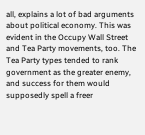all, explains a lot of bad arguments about political economy. This was evident in the Occupy Wall Street and Tea Party movements, too. The Tea Party types tended to rank government as the greater enemy, and success for them would supposedly spell a freer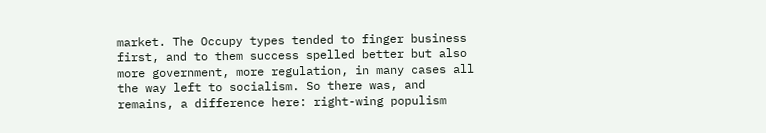market. The Occupy types tended to finger business first, and to them success spelled better but also more government, more regulation, in many cases all the way left to socialism. So there was, and remains, a difference here: right-wing populism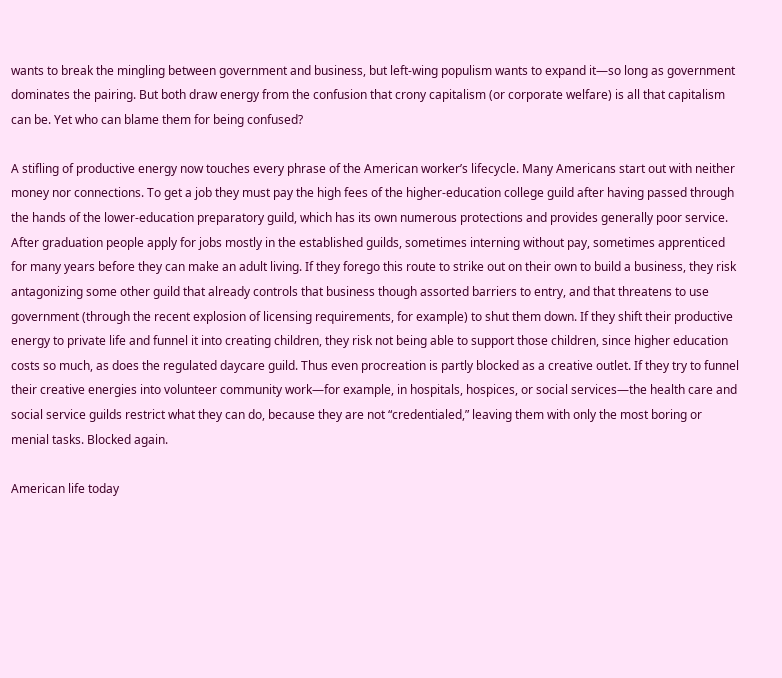wants to break the mingling between government and business, but left-wing populism wants to expand it—so long as government dominates the pairing. But both draw energy from the confusion that crony capitalism (or corporate welfare) is all that capitalism can be. Yet who can blame them for being confused?

A stifling of productive energy now touches every phrase of the American worker’s lifecycle. Many Americans start out with neither money nor connections. To get a job they must pay the high fees of the higher-education college guild after having passed through the hands of the lower-education preparatory guild, which has its own numerous protections and provides generally poor service. After graduation people apply for jobs mostly in the established guilds, sometimes interning without pay, sometimes apprenticed for many years before they can make an adult living. If they forego this route to strike out on their own to build a business, they risk antagonizing some other guild that already controls that business though assorted barriers to entry, and that threatens to use government (through the recent explosion of licensing requirements, for example) to shut them down. If they shift their productive energy to private life and funnel it into creating children, they risk not being able to support those children, since higher education costs so much, as does the regulated daycare guild. Thus even procreation is partly blocked as a creative outlet. If they try to funnel their creative energies into volunteer community work—for example, in hospitals, hospices, or social services—the health care and social service guilds restrict what they can do, because they are not “credentialed,” leaving them with only the most boring or menial tasks. Blocked again.

American life today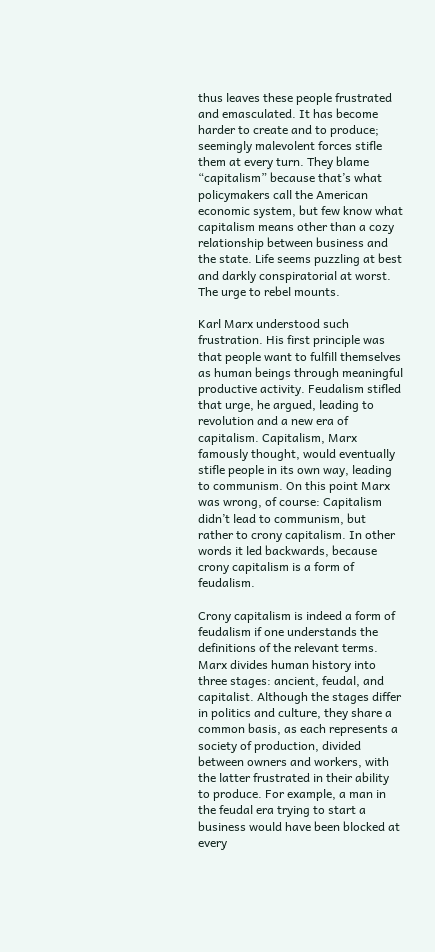thus leaves these people frustrated and emasculated. It has become harder to create and to produce; seemingly malevolent forces stifle them at every turn. They blame “capitalism” because that’s what policymakers call the American economic system, but few know what capitalism means other than a cozy relationship between business and the state. Life seems puzzling at best and darkly conspiratorial at worst. The urge to rebel mounts.

Karl Marx understood such frustration. His first principle was that people want to fulfill themselves as human beings through meaningful productive activity. Feudalism stifled that urge, he argued, leading to revolution and a new era of capitalism. Capitalism, Marx famously thought, would eventually stifle people in its own way, leading to communism. On this point Marx was wrong, of course: Capitalism didn’t lead to communism, but rather to crony capitalism. In other words it led backwards, because crony capitalism is a form of feudalism.

Crony capitalism is indeed a form of feudalism if one understands the definitions of the relevant terms. Marx divides human history into three stages: ancient, feudal, and capitalist. Although the stages differ in politics and culture, they share a common basis, as each represents a society of production, divided between owners and workers, with the latter frustrated in their ability to produce. For example, a man in the feudal era trying to start a business would have been blocked at every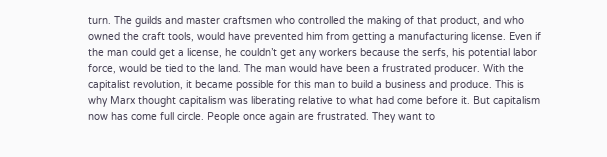turn. The guilds and master craftsmen who controlled the making of that product, and who owned the craft tools, would have prevented him from getting a manufacturing license. Even if the man could get a license, he couldn’t get any workers because the serfs, his potential labor force, would be tied to the land. The man would have been a frustrated producer. With the capitalist revolution, it became possible for this man to build a business and produce. This is why Marx thought capitalism was liberating relative to what had come before it. But capitalism now has come full circle. People once again are frustrated. They want to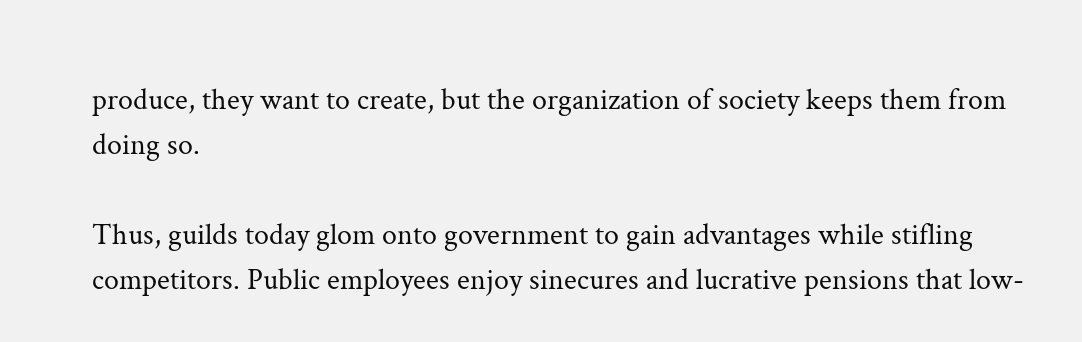produce, they want to create, but the organization of society keeps them from doing so.

Thus, guilds today glom onto government to gain advantages while stifling competitors. Public employees enjoy sinecures and lucrative pensions that low-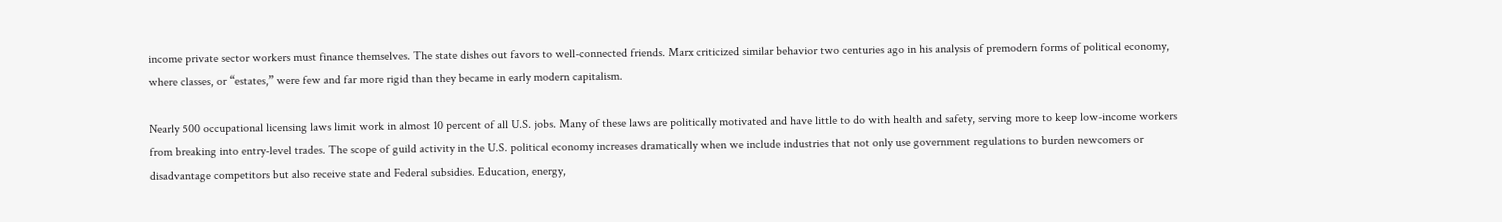income private sector workers must finance themselves. The state dishes out favors to well-connected friends. Marx criticized similar behavior two centuries ago in his analysis of premodern forms of political economy, where classes, or “estates,” were few and far more rigid than they became in early modern capitalism.

Nearly 500 occupational licensing laws limit work in almost 10 percent of all U.S. jobs. Many of these laws are politically motivated and have little to do with health and safety, serving more to keep low-income workers from breaking into entry-level trades. The scope of guild activity in the U.S. political economy increases dramatically when we include industries that not only use government regulations to burden newcomers or disadvantage competitors but also receive state and Federal subsidies. Education, energy,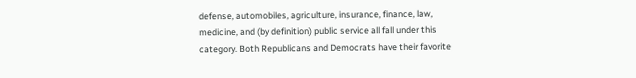defense, automobiles, agriculture, insurance, finance, law, medicine, and (by definition) public service all fall under this category. Both Republicans and Democrats have their favorite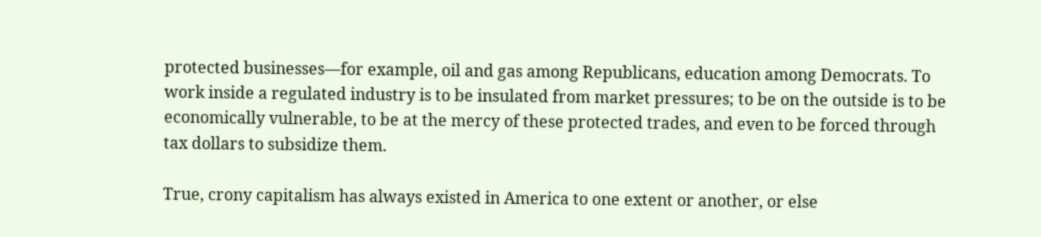protected businesses—for example, oil and gas among Republicans, education among Democrats. To work inside a regulated industry is to be insulated from market pressures; to be on the outside is to be economically vulnerable, to be at the mercy of these protected trades, and even to be forced through tax dollars to subsidize them.

True, crony capitalism has always existed in America to one extent or another, or else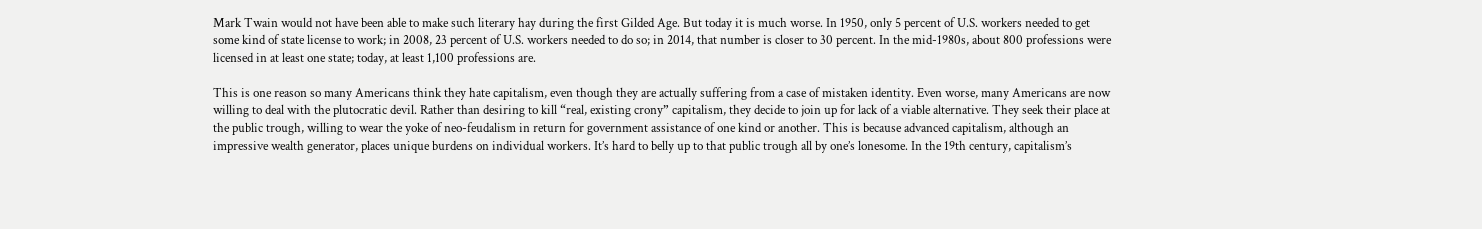Mark Twain would not have been able to make such literary hay during the first Gilded Age. But today it is much worse. In 1950, only 5 percent of U.S. workers needed to get some kind of state license to work; in 2008, 23 percent of U.S. workers needed to do so; in 2014, that number is closer to 30 percent. In the mid-1980s, about 800 professions were licensed in at least one state; today, at least 1,100 professions are.

This is one reason so many Americans think they hate capitalism, even though they are actually suffering from a case of mistaken identity. Even worse, many Americans are now willing to deal with the plutocratic devil. Rather than desiring to kill “real, existing crony” capitalism, they decide to join up for lack of a viable alternative. They seek their place at the public trough, willing to wear the yoke of neo-feudalism in return for government assistance of one kind or another. This is because advanced capitalism, although an impressive wealth generator, places unique burdens on individual workers. It’s hard to belly up to that public trough all by one’s lonesome. In the 19th century, capitalism’s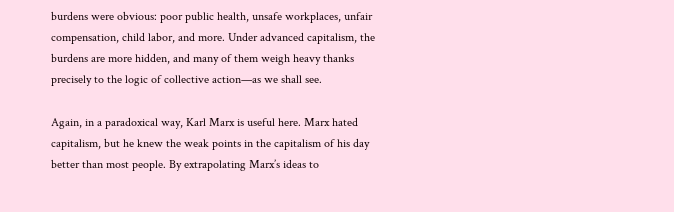burdens were obvious: poor public health, unsafe workplaces, unfair compensation, child labor, and more. Under advanced capitalism, the burdens are more hidden, and many of them weigh heavy thanks precisely to the logic of collective action—as we shall see.

Again, in a paradoxical way, Karl Marx is useful here. Marx hated capitalism, but he knew the weak points in the capitalism of his day better than most people. By extrapolating Marx’s ideas to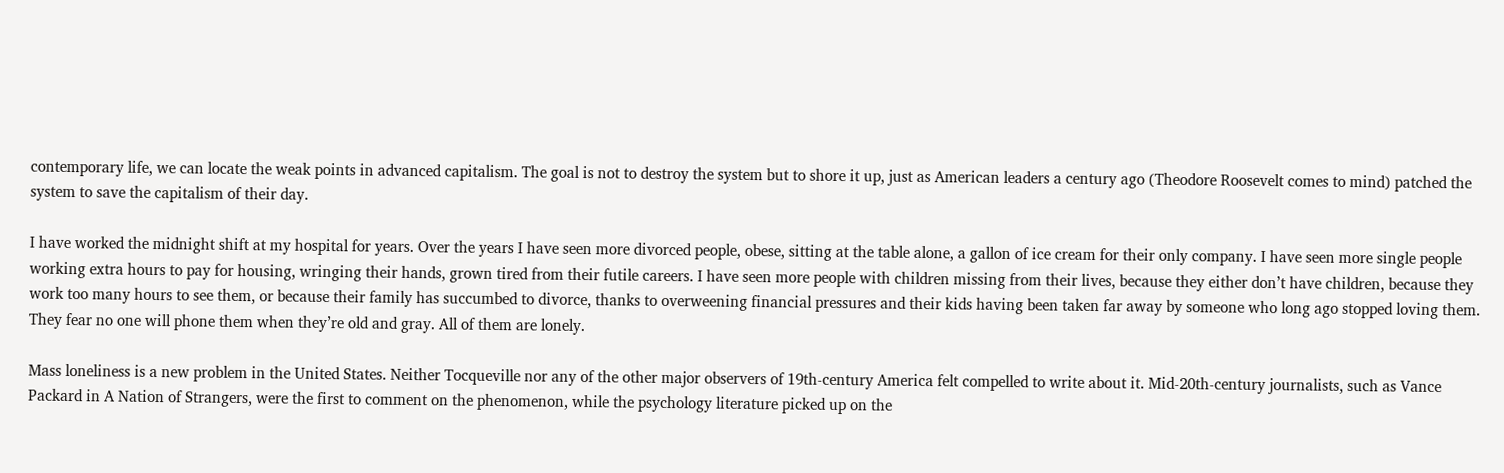contemporary life, we can locate the weak points in advanced capitalism. The goal is not to destroy the system but to shore it up, just as American leaders a century ago (Theodore Roosevelt comes to mind) patched the system to save the capitalism of their day.

I have worked the midnight shift at my hospital for years. Over the years I have seen more divorced people, obese, sitting at the table alone, a gallon of ice cream for their only company. I have seen more single people working extra hours to pay for housing, wringing their hands, grown tired from their futile careers. I have seen more people with children missing from their lives, because they either don’t have children, because they work too many hours to see them, or because their family has succumbed to divorce, thanks to overweening financial pressures and their kids having been taken far away by someone who long ago stopped loving them. They fear no one will phone them when they’re old and gray. All of them are lonely.

Mass loneliness is a new problem in the United States. Neither Tocqueville nor any of the other major observers of 19th-century America felt compelled to write about it. Mid-20th-century journalists, such as Vance Packard in A Nation of Strangers, were the first to comment on the phenomenon, while the psychology literature picked up on the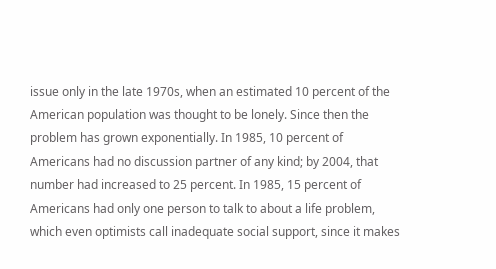issue only in the late 1970s, when an estimated 10 percent of the American population was thought to be lonely. Since then the problem has grown exponentially. In 1985, 10 percent of Americans had no discussion partner of any kind; by 2004, that number had increased to 25 percent. In 1985, 15 percent of Americans had only one person to talk to about a life problem, which even optimists call inadequate social support, since it makes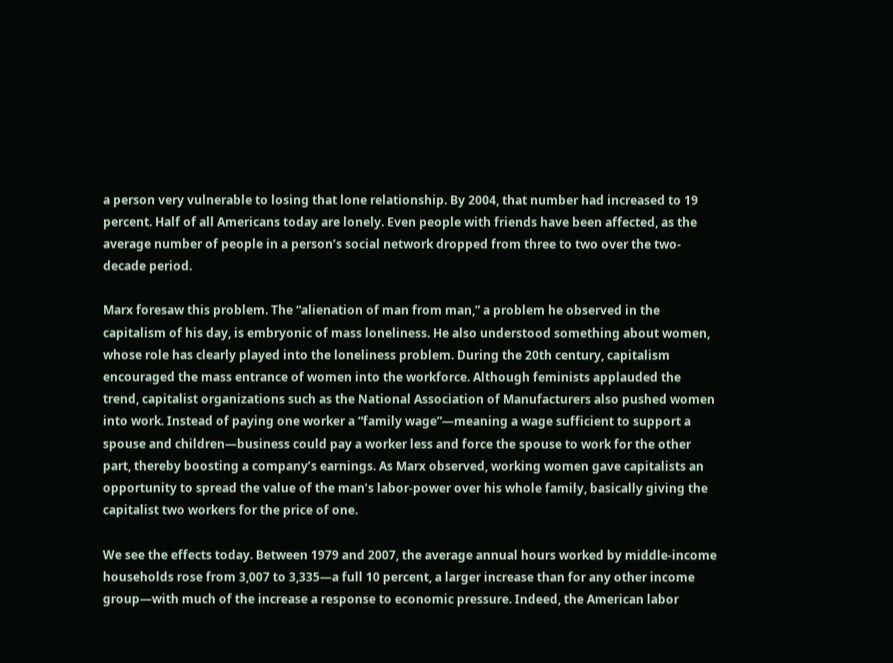a person very vulnerable to losing that lone relationship. By 2004, that number had increased to 19 percent. Half of all Americans today are lonely. Even people with friends have been affected, as the average number of people in a person’s social network dropped from three to two over the two-decade period.

Marx foresaw this problem. The “alienation of man from man,” a problem he observed in the capitalism of his day, is embryonic of mass loneliness. He also understood something about women, whose role has clearly played into the loneliness problem. During the 20th century, capitalism encouraged the mass entrance of women into the workforce. Although feminists applauded the trend, capitalist organizations such as the National Association of Manufacturers also pushed women into work. Instead of paying one worker a “family wage”—meaning a wage sufficient to support a spouse and children—business could pay a worker less and force the spouse to work for the other part, thereby boosting a company’s earnings. As Marx observed, working women gave capitalists an opportunity to spread the value of the man’s labor-power over his whole family, basically giving the capitalist two workers for the price of one.

We see the effects today. Between 1979 and 2007, the average annual hours worked by middle-income households rose from 3,007 to 3,335—a full 10 percent, a larger increase than for any other income group—with much of the increase a response to economic pressure. Indeed, the American labor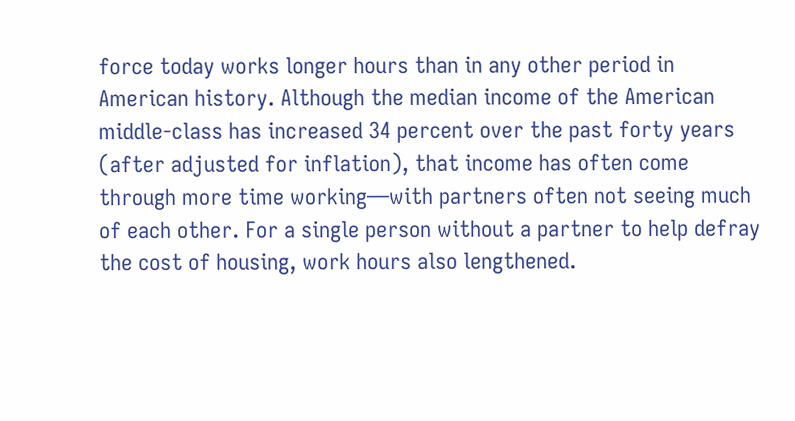force today works longer hours than in any other period in American history. Although the median income of the American middle-class has increased 34 percent over the past forty years (after adjusted for inflation), that income has often come through more time working—with partners often not seeing much of each other. For a single person without a partner to help defray the cost of housing, work hours also lengthened.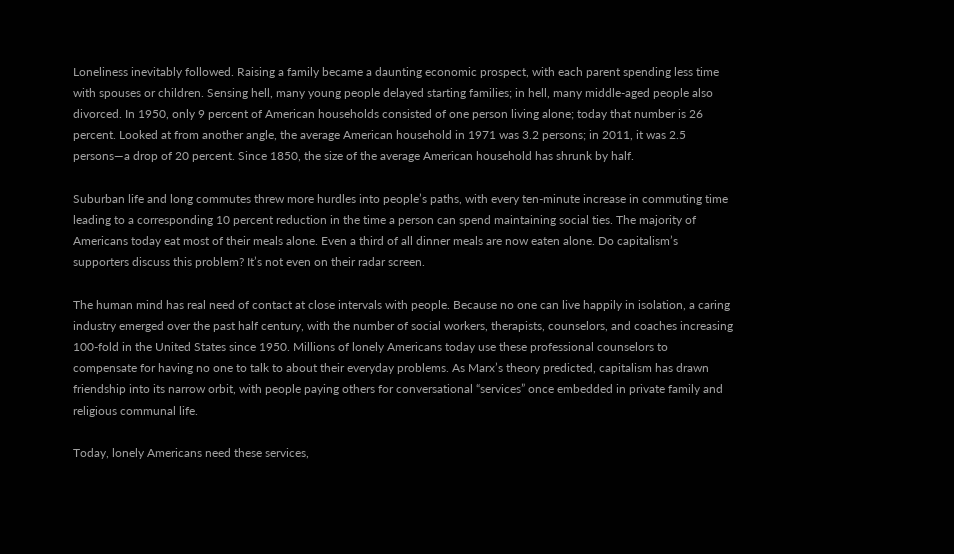Loneliness inevitably followed. Raising a family became a daunting economic prospect, with each parent spending less time with spouses or children. Sensing hell, many young people delayed starting families; in hell, many middle-aged people also divorced. In 1950, only 9 percent of American households consisted of one person living alone; today that number is 26 percent. Looked at from another angle, the average American household in 1971 was 3.2 persons; in 2011, it was 2.5 persons—a drop of 20 percent. Since 1850, the size of the average American household has shrunk by half.

Suburban life and long commutes threw more hurdles into people’s paths, with every ten-minute increase in commuting time leading to a corresponding 10 percent reduction in the time a person can spend maintaining social ties. The majority of Americans today eat most of their meals alone. Even a third of all dinner meals are now eaten alone. Do capitalism’s supporters discuss this problem? It’s not even on their radar screen.

The human mind has real need of contact at close intervals with people. Because no one can live happily in isolation, a caring industry emerged over the past half century, with the number of social workers, therapists, counselors, and coaches increasing 100-fold in the United States since 1950. Millions of lonely Americans today use these professional counselors to compensate for having no one to talk to about their everyday problems. As Marx’s theory predicted, capitalism has drawn friendship into its narrow orbit, with people paying others for conversational “services” once embedded in private family and religious communal life.

Today, lonely Americans need these services,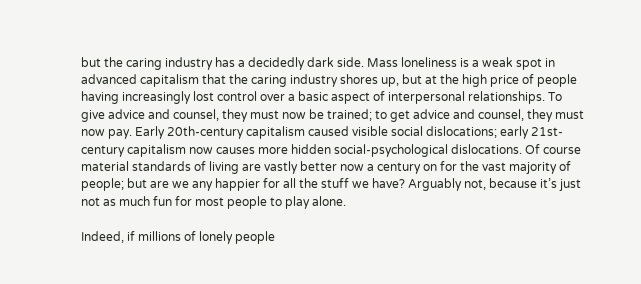but the caring industry has a decidedly dark side. Mass loneliness is a weak spot in advanced capitalism that the caring industry shores up, but at the high price of people having increasingly lost control over a basic aspect of interpersonal relationships. To give advice and counsel, they must now be trained; to get advice and counsel, they must now pay. Early 20th-century capitalism caused visible social dislocations; early 21st-century capitalism now causes more hidden social-psychological dislocations. Of course material standards of living are vastly better now a century on for the vast majority of people; but are we any happier for all the stuff we have? Arguably not, because it’s just not as much fun for most people to play alone.

Indeed, if millions of lonely people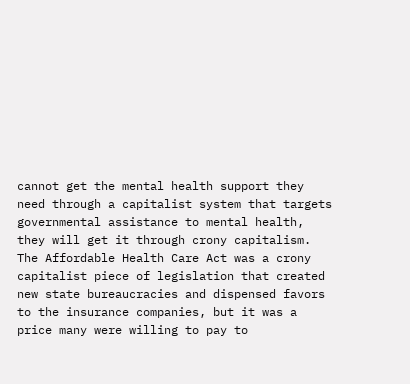cannot get the mental health support they need through a capitalist system that targets governmental assistance to mental health, they will get it through crony capitalism. The Affordable Health Care Act was a crony capitalist piece of legislation that created new state bureaucracies and dispensed favors to the insurance companies, but it was a price many were willing to pay to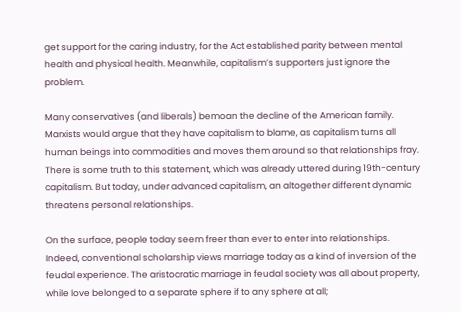get support for the caring industry, for the Act established parity between mental health and physical health. Meanwhile, capitalism’s supporters just ignore the problem.

Many conservatives (and liberals) bemoan the decline of the American family. Marxists would argue that they have capitalism to blame, as capitalism turns all human beings into commodities and moves them around so that relationships fray. There is some truth to this statement, which was already uttered during 19th-century capitalism. But today, under advanced capitalism, an altogether different dynamic threatens personal relationships.

On the surface, people today seem freer than ever to enter into relationships. Indeed, conventional scholarship views marriage today as a kind of inversion of the feudal experience. The aristocratic marriage in feudal society was all about property, while love belonged to a separate sphere if to any sphere at all;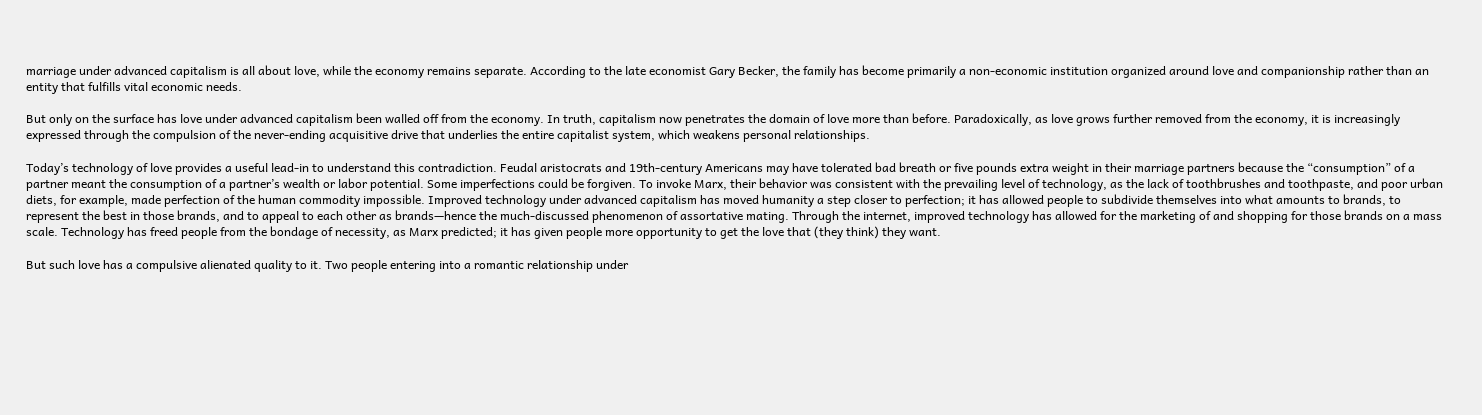marriage under advanced capitalism is all about love, while the economy remains separate. According to the late economist Gary Becker, the family has become primarily a non-economic institution organized around love and companionship rather than an entity that fulfills vital economic needs.

But only on the surface has love under advanced capitalism been walled off from the economy. In truth, capitalism now penetrates the domain of love more than before. Paradoxically, as love grows further removed from the economy, it is increasingly expressed through the compulsion of the never-ending acquisitive drive that underlies the entire capitalist system, which weakens personal relationships.

Today’s technology of love provides a useful lead-in to understand this contradiction. Feudal aristocrats and 19th-century Americans may have tolerated bad breath or five pounds extra weight in their marriage partners because the “consumption” of a partner meant the consumption of a partner’s wealth or labor potential. Some imperfections could be forgiven. To invoke Marx, their behavior was consistent with the prevailing level of technology, as the lack of toothbrushes and toothpaste, and poor urban diets, for example, made perfection of the human commodity impossible. Improved technology under advanced capitalism has moved humanity a step closer to perfection; it has allowed people to subdivide themselves into what amounts to brands, to represent the best in those brands, and to appeal to each other as brands—hence the much-discussed phenomenon of assortative mating. Through the internet, improved technology has allowed for the marketing of and shopping for those brands on a mass scale. Technology has freed people from the bondage of necessity, as Marx predicted; it has given people more opportunity to get the love that (they think) they want.

But such love has a compulsive alienated quality to it. Two people entering into a romantic relationship under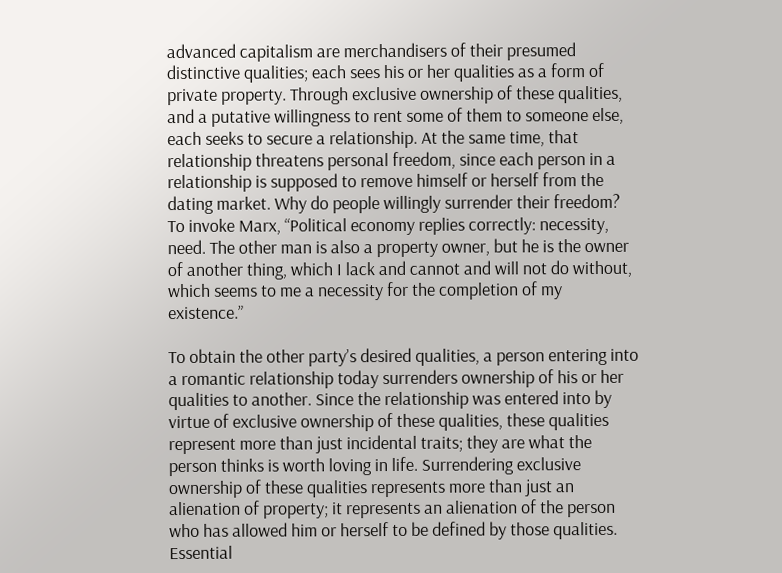advanced capitalism are merchandisers of their presumed distinctive qualities; each sees his or her qualities as a form of private property. Through exclusive ownership of these qualities, and a putative willingness to rent some of them to someone else, each seeks to secure a relationship. At the same time, that relationship threatens personal freedom, since each person in a relationship is supposed to remove himself or herself from the dating market. Why do people willingly surrender their freedom? To invoke Marx, “Political economy replies correctly: necessity, need. The other man is also a property owner, but he is the owner of another thing, which I lack and cannot and will not do without, which seems to me a necessity for the completion of my existence.”

To obtain the other party’s desired qualities, a person entering into a romantic relationship today surrenders ownership of his or her qualities to another. Since the relationship was entered into by virtue of exclusive ownership of these qualities, these qualities represent more than just incidental traits; they are what the person thinks is worth loving in life. Surrendering exclusive ownership of these qualities represents more than just an alienation of property; it represents an alienation of the person who has allowed him or herself to be defined by those qualities. Essential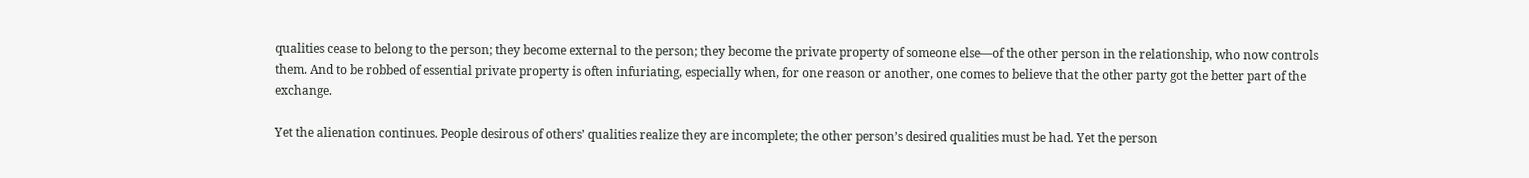qualities cease to belong to the person; they become external to the person; they become the private property of someone else—of the other person in the relationship, who now controls them. And to be robbed of essential private property is often infuriating, especially when, for one reason or another, one comes to believe that the other party got the better part of the exchange.

Yet the alienation continues. People desirous of others’ qualities realize they are incomplete; the other person’s desired qualities must be had. Yet the person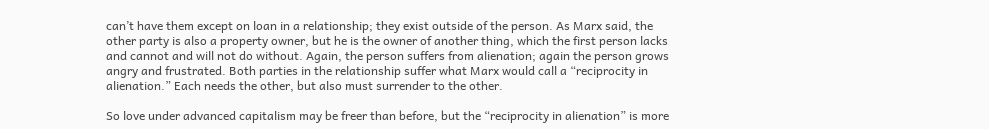can’t have them except on loan in a relationship; they exist outside of the person. As Marx said, the other party is also a property owner, but he is the owner of another thing, which the first person lacks and cannot and will not do without. Again, the person suffers from alienation; again the person grows angry and frustrated. Both parties in the relationship suffer what Marx would call a “reciprocity in alienation.” Each needs the other, but also must surrender to the other.

So love under advanced capitalism may be freer than before, but the “reciprocity in alienation” is more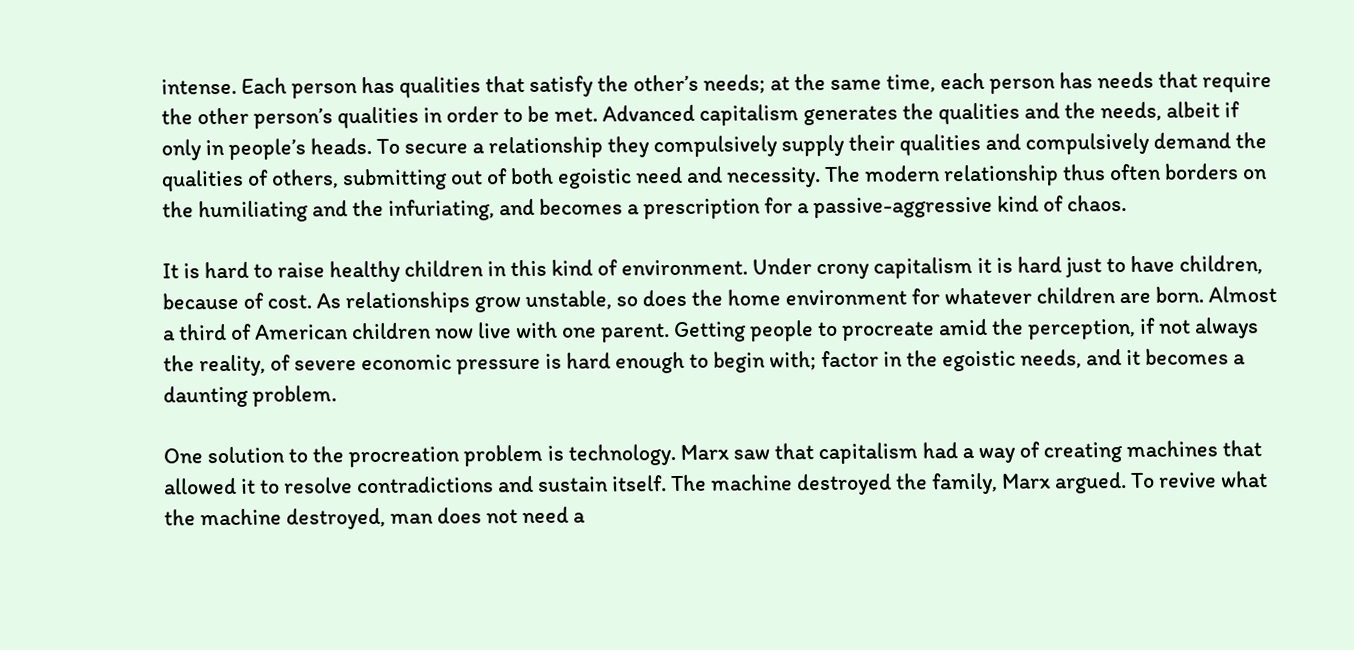intense. Each person has qualities that satisfy the other’s needs; at the same time, each person has needs that require the other person’s qualities in order to be met. Advanced capitalism generates the qualities and the needs, albeit if only in people’s heads. To secure a relationship they compulsively supply their qualities and compulsively demand the qualities of others, submitting out of both egoistic need and necessity. The modern relationship thus often borders on the humiliating and the infuriating, and becomes a prescription for a passive-aggressive kind of chaos.

It is hard to raise healthy children in this kind of environment. Under crony capitalism it is hard just to have children, because of cost. As relationships grow unstable, so does the home environment for whatever children are born. Almost a third of American children now live with one parent. Getting people to procreate amid the perception, if not always the reality, of severe economic pressure is hard enough to begin with; factor in the egoistic needs, and it becomes a daunting problem.

One solution to the procreation problem is technology. Marx saw that capitalism had a way of creating machines that allowed it to resolve contradictions and sustain itself. The machine destroyed the family, Marx argued. To revive what the machine destroyed, man does not need a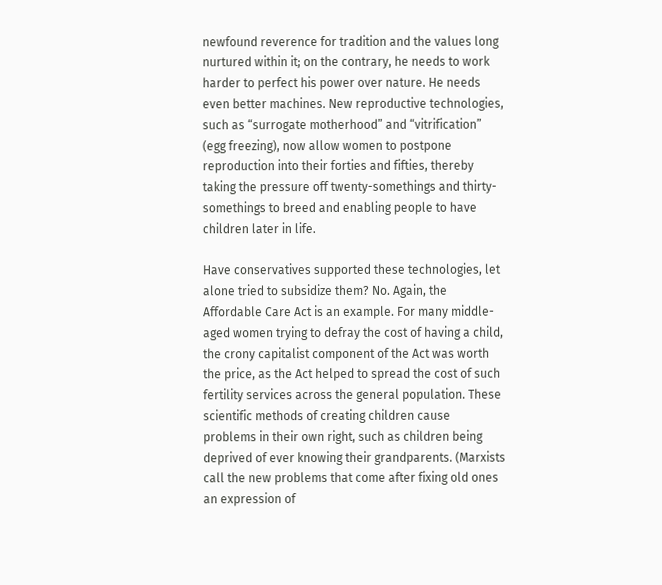newfound reverence for tradition and the values long nurtured within it; on the contrary, he needs to work harder to perfect his power over nature. He needs even better machines. New reproductive technologies, such as “surrogate motherhood” and “vitrification” (egg freezing), now allow women to postpone reproduction into their forties and fifties, thereby taking the pressure off twenty-somethings and thirty-somethings to breed and enabling people to have children later in life.

Have conservatives supported these technologies, let alone tried to subsidize them? No. Again, the Affordable Care Act is an example. For many middle-aged women trying to defray the cost of having a child, the crony capitalist component of the Act was worth the price, as the Act helped to spread the cost of such fertility services across the general population. These scientific methods of creating children cause problems in their own right, such as children being deprived of ever knowing their grandparents. (Marxists call the new problems that come after fixing old ones an expression of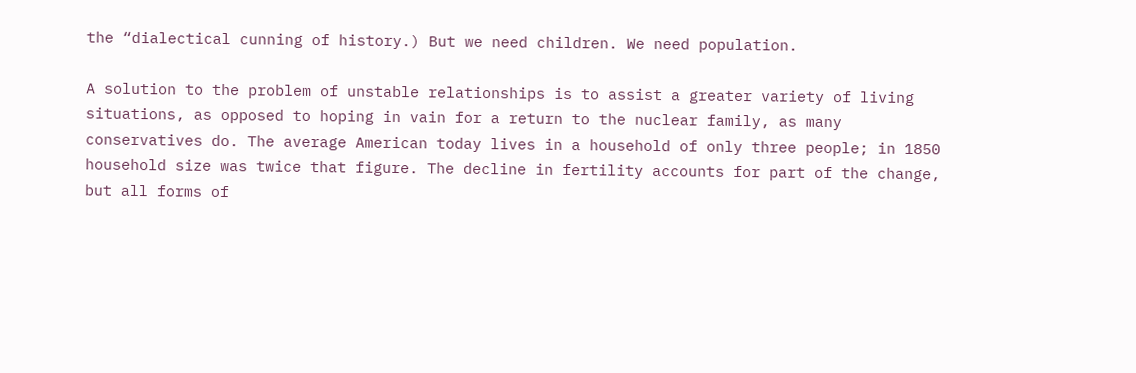the “dialectical cunning of history.) But we need children. We need population.

A solution to the problem of unstable relationships is to assist a greater variety of living situations, as opposed to hoping in vain for a return to the nuclear family, as many conservatives do. The average American today lives in a household of only three people; in 1850 household size was twice that figure. The decline in fertility accounts for part of the change, but all forms of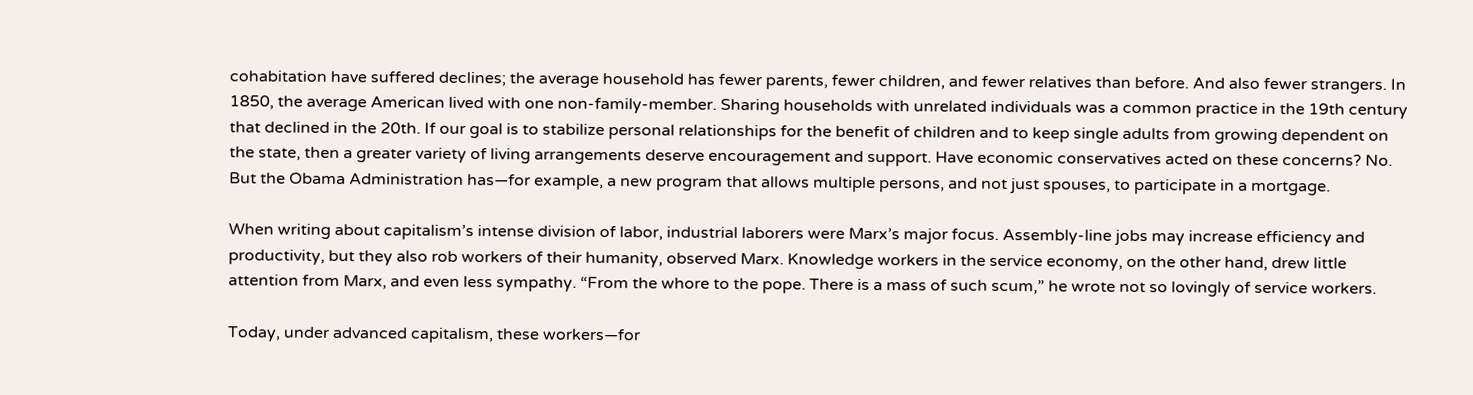cohabitation have suffered declines; the average household has fewer parents, fewer children, and fewer relatives than before. And also fewer strangers. In 1850, the average American lived with one non-family-member. Sharing households with unrelated individuals was a common practice in the 19th century that declined in the 20th. If our goal is to stabilize personal relationships for the benefit of children and to keep single adults from growing dependent on the state, then a greater variety of living arrangements deserve encouragement and support. Have economic conservatives acted on these concerns? No. But the Obama Administration has—for example, a new program that allows multiple persons, and not just spouses, to participate in a mortgage.

When writing about capitalism’s intense division of labor, industrial laborers were Marx’s major focus. Assembly-line jobs may increase efficiency and productivity, but they also rob workers of their humanity, observed Marx. Knowledge workers in the service economy, on the other hand, drew little attention from Marx, and even less sympathy. “From the whore to the pope. There is a mass of such scum,” he wrote not so lovingly of service workers.

Today, under advanced capitalism, these workers—for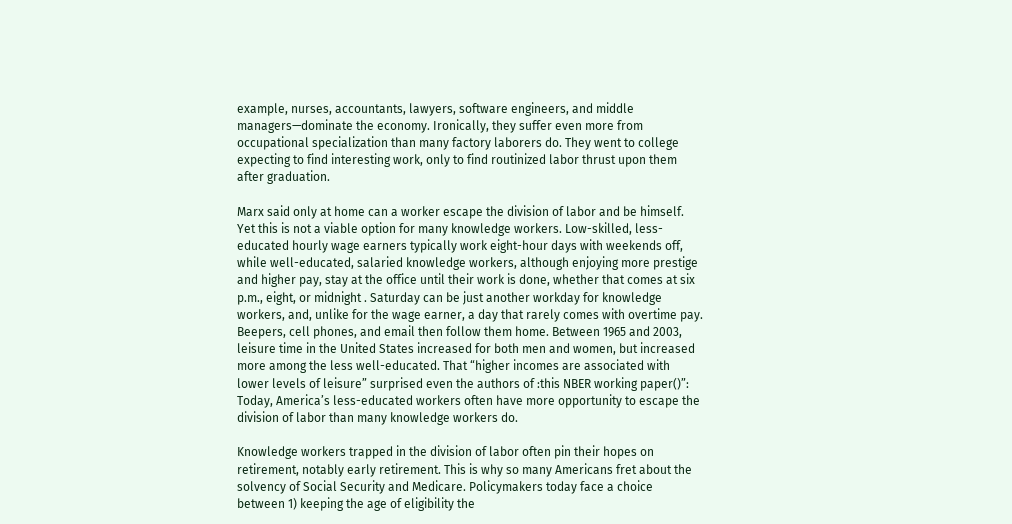example, nurses, accountants, lawyers, software engineers, and middle managers—dominate the economy. Ironically, they suffer even more from occupational specialization than many factory laborers do. They went to college expecting to find interesting work, only to find routinized labor thrust upon them after graduation.

Marx said only at home can a worker escape the division of labor and be himself. Yet this is not a viable option for many knowledge workers. Low-skilled, less-educated hourly wage earners typically work eight-hour days with weekends off, while well-educated, salaried knowledge workers, although enjoying more prestige and higher pay, stay at the office until their work is done, whether that comes at six p.m., eight, or midnight . Saturday can be just another workday for knowledge workers, and, unlike for the wage earner, a day that rarely comes with overtime pay. Beepers, cell phones, and email then follow them home. Between 1965 and 2003, leisure time in the United States increased for both men and women, but increased more among the less well-educated. That “higher incomes are associated with lower levels of leisure” surprised even the authors of :this NBER working paper()”: Today, America’s less-educated workers often have more opportunity to escape the division of labor than many knowledge workers do.

Knowledge workers trapped in the division of labor often pin their hopes on retirement, notably early retirement. This is why so many Americans fret about the solvency of Social Security and Medicare. Policymakers today face a choice between 1) keeping the age of eligibility the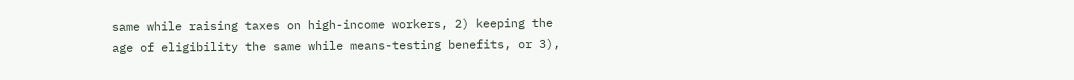same while raising taxes on high-income workers, 2) keeping the age of eligibility the same while means-testing benefits, or 3),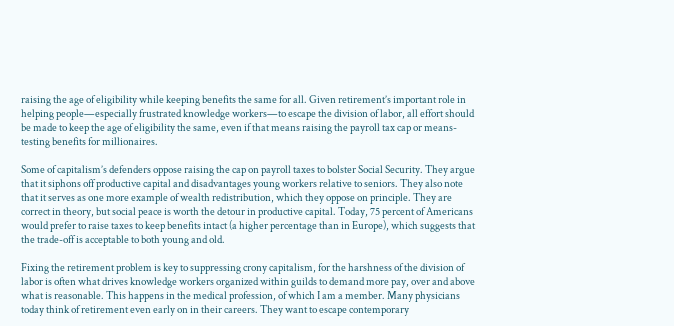raising the age of eligibility while keeping benefits the same for all. Given retirement’s important role in helping people—especially frustrated knowledge workers—to escape the division of labor, all effort should be made to keep the age of eligibility the same, even if that means raising the payroll tax cap or means-testing benefits for millionaires.

Some of capitalism’s defenders oppose raising the cap on payroll taxes to bolster Social Security. They argue that it siphons off productive capital and disadvantages young workers relative to seniors. They also note that it serves as one more example of wealth redistribution, which they oppose on principle. They are correct in theory, but social peace is worth the detour in productive capital. Today, 75 percent of Americans would prefer to raise taxes to keep benefits intact (a higher percentage than in Europe), which suggests that the trade-off is acceptable to both young and old.

Fixing the retirement problem is key to suppressing crony capitalism, for the harshness of the division of labor is often what drives knowledge workers organized within guilds to demand more pay, over and above what is reasonable. This happens in the medical profession, of which I am a member. Many physicians today think of retirement even early on in their careers. They want to escape contemporary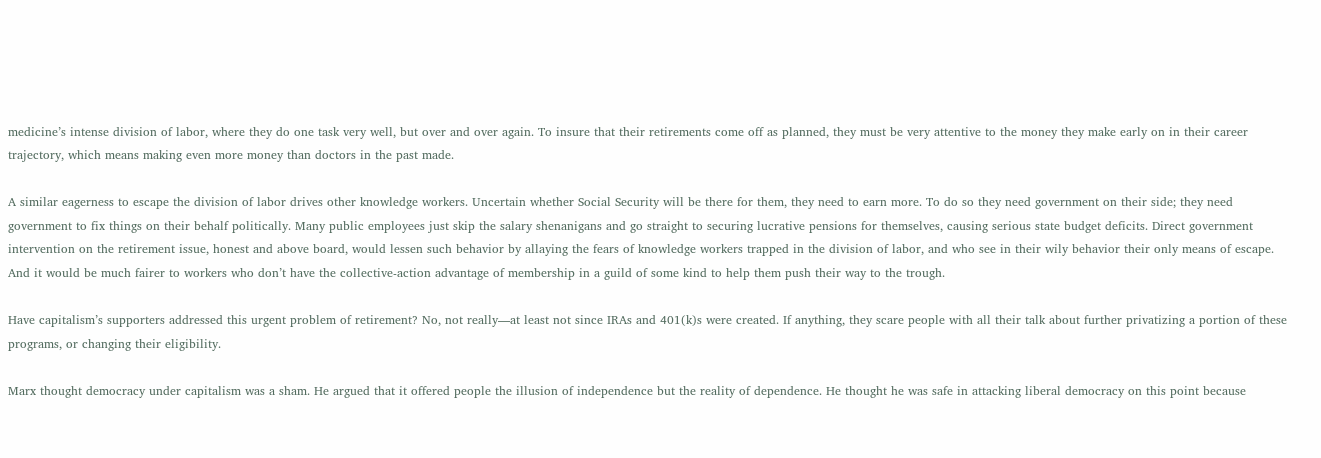medicine’s intense division of labor, where they do one task very well, but over and over again. To insure that their retirements come off as planned, they must be very attentive to the money they make early on in their career trajectory, which means making even more money than doctors in the past made.

A similar eagerness to escape the division of labor drives other knowledge workers. Uncertain whether Social Security will be there for them, they need to earn more. To do so they need government on their side; they need government to fix things on their behalf politically. Many public employees just skip the salary shenanigans and go straight to securing lucrative pensions for themselves, causing serious state budget deficits. Direct government intervention on the retirement issue, honest and above board, would lessen such behavior by allaying the fears of knowledge workers trapped in the division of labor, and who see in their wily behavior their only means of escape. And it would be much fairer to workers who don’t have the collective-action advantage of membership in a guild of some kind to help them push their way to the trough.

Have capitalism’s supporters addressed this urgent problem of retirement? No, not really—at least not since IRAs and 401(k)s were created. If anything, they scare people with all their talk about further privatizing a portion of these programs, or changing their eligibility.

Marx thought democracy under capitalism was a sham. He argued that it offered people the illusion of independence but the reality of dependence. He thought he was safe in attacking liberal democracy on this point because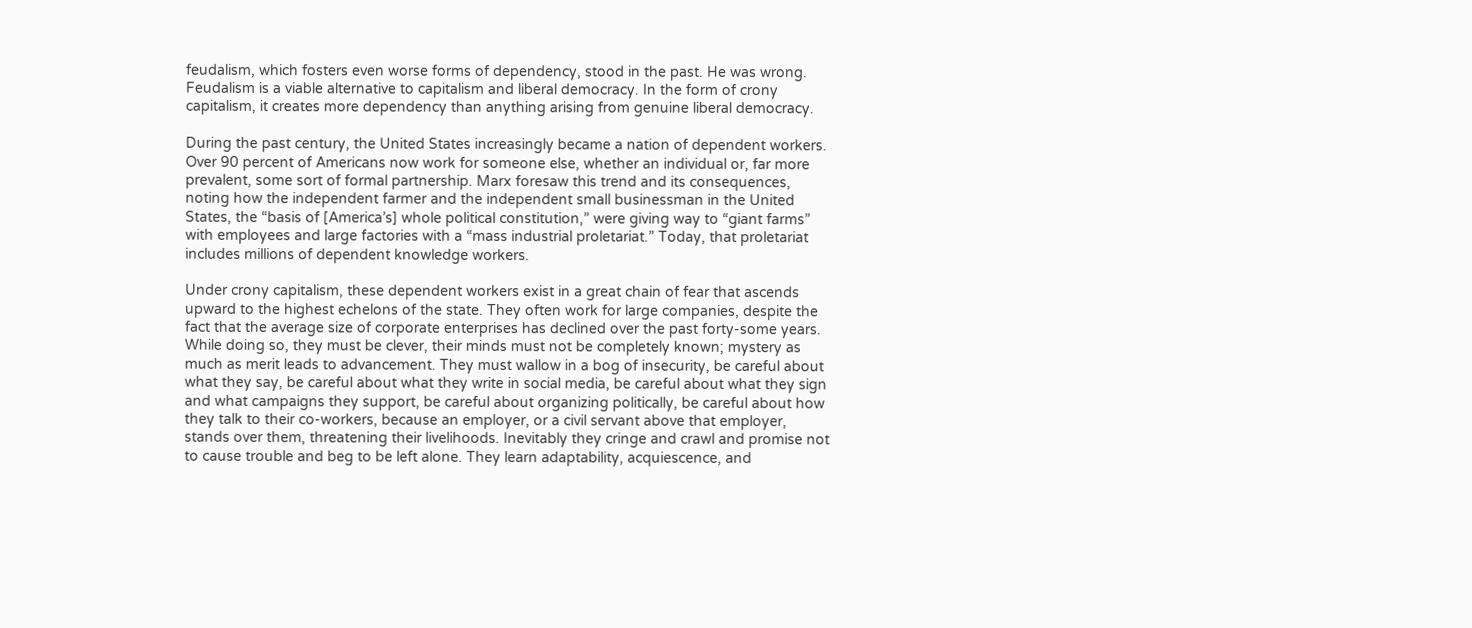feudalism, which fosters even worse forms of dependency, stood in the past. He was wrong. Feudalism is a viable alternative to capitalism and liberal democracy. In the form of crony capitalism, it creates more dependency than anything arising from genuine liberal democracy.

During the past century, the United States increasingly became a nation of dependent workers. Over 90 percent of Americans now work for someone else, whether an individual or, far more prevalent, some sort of formal partnership. Marx foresaw this trend and its consequences, noting how the independent farmer and the independent small businessman in the United States, the “basis of [America’s] whole political constitution,” were giving way to “giant farms” with employees and large factories with a “mass industrial proletariat.” Today, that proletariat includes millions of dependent knowledge workers.

Under crony capitalism, these dependent workers exist in a great chain of fear that ascends upward to the highest echelons of the state. They often work for large companies, despite the fact that the average size of corporate enterprises has declined over the past forty-some years. While doing so, they must be clever, their minds must not be completely known; mystery as much as merit leads to advancement. They must wallow in a bog of insecurity, be careful about what they say, be careful about what they write in social media, be careful about what they sign and what campaigns they support, be careful about organizing politically, be careful about how they talk to their co-workers, because an employer, or a civil servant above that employer, stands over them, threatening their livelihoods. Inevitably they cringe and crawl and promise not to cause trouble and beg to be left alone. They learn adaptability, acquiescence, and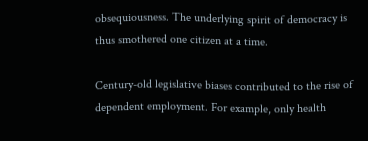obsequiousness. The underlying spirit of democracy is thus smothered one citizen at a time.

Century-old legislative biases contributed to the rise of dependent employment. For example, only health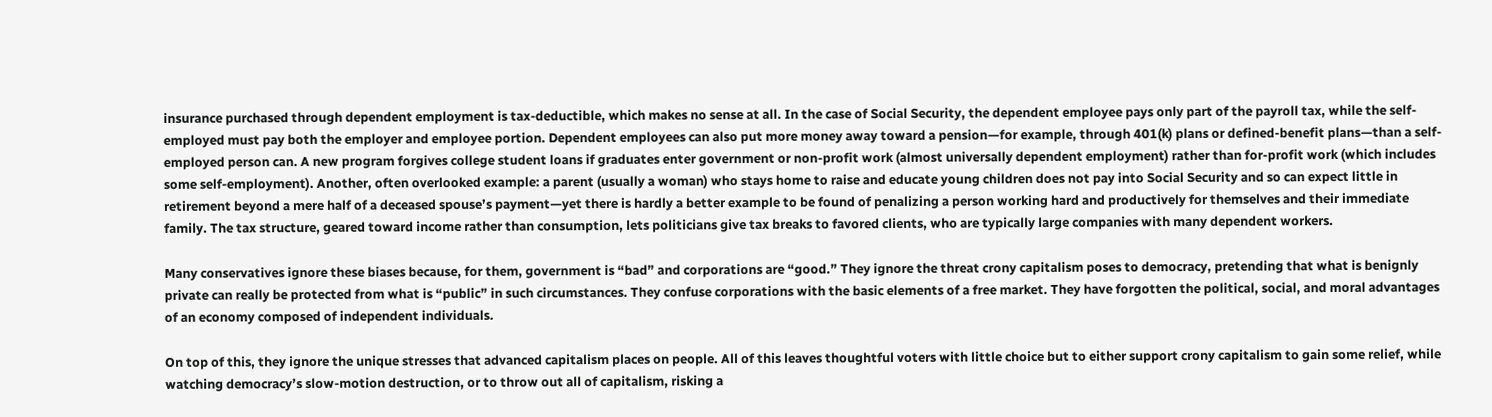insurance purchased through dependent employment is tax-deductible, which makes no sense at all. In the case of Social Security, the dependent employee pays only part of the payroll tax, while the self-employed must pay both the employer and employee portion. Dependent employees can also put more money away toward a pension—for example, through 401(k) plans or defined-benefit plans—than a self-employed person can. A new program forgives college student loans if graduates enter government or non-profit work (almost universally dependent employment) rather than for-profit work (which includes some self-employment). Another, often overlooked example: a parent (usually a woman) who stays home to raise and educate young children does not pay into Social Security and so can expect little in retirement beyond a mere half of a deceased spouse’s payment—yet there is hardly a better example to be found of penalizing a person working hard and productively for themselves and their immediate family. The tax structure, geared toward income rather than consumption, lets politicians give tax breaks to favored clients, who are typically large companies with many dependent workers.

Many conservatives ignore these biases because, for them, government is “bad” and corporations are “good.” They ignore the threat crony capitalism poses to democracy, pretending that what is benignly private can really be protected from what is “public” in such circumstances. They confuse corporations with the basic elements of a free market. They have forgotten the political, social, and moral advantages of an economy composed of independent individuals.

On top of this, they ignore the unique stresses that advanced capitalism places on people. All of this leaves thoughtful voters with little choice but to either support crony capitalism to gain some relief, while watching democracy’s slow-motion destruction, or to throw out all of capitalism, risking a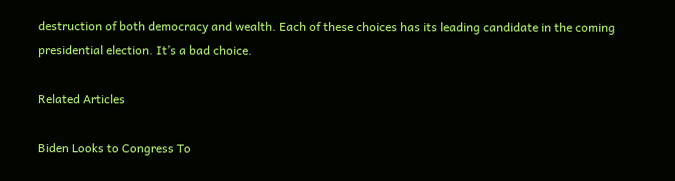destruction of both democracy and wealth. Each of these choices has its leading candidate in the coming presidential election. It’s a bad choice.

Related Articles

Biden Looks to Congress To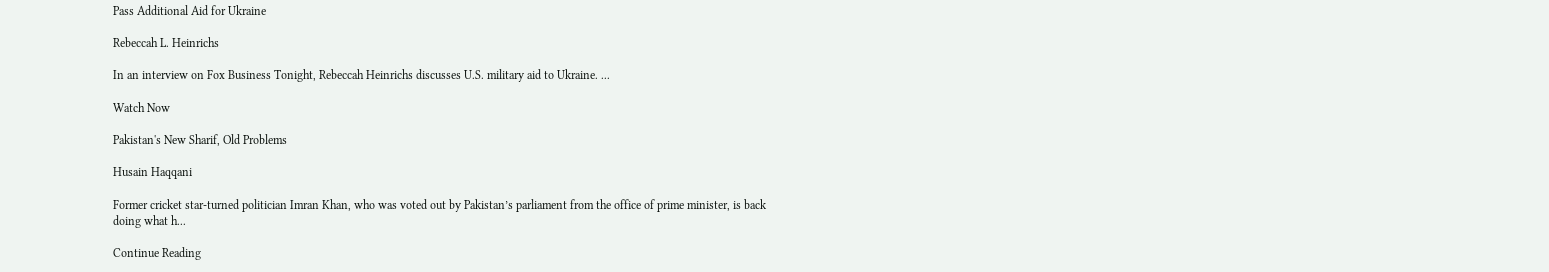Pass Additional Aid for Ukraine

Rebeccah L. Heinrichs

In an interview on Fox Business Tonight, Rebeccah Heinrichs discusses U.S. military aid to Ukraine. ...

Watch Now

Pakistan's New Sharif, Old Problems

Husain Haqqani

Former cricket star-turned politician Imran Khan, who was voted out by Pakistan’s parliament from the office of prime minister, is back doing what h...

Continue Reading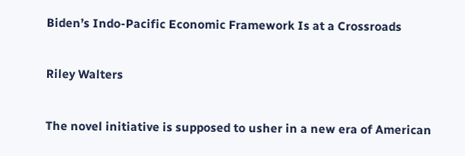Biden’s Indo-Pacific Economic Framework Is at a Crossroads

Riley Walters

The novel initiative is supposed to usher in a new era of American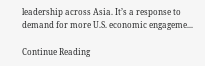leadership across Asia. It’s a response to demand for more U.S. economic engageme...

Continue Reading